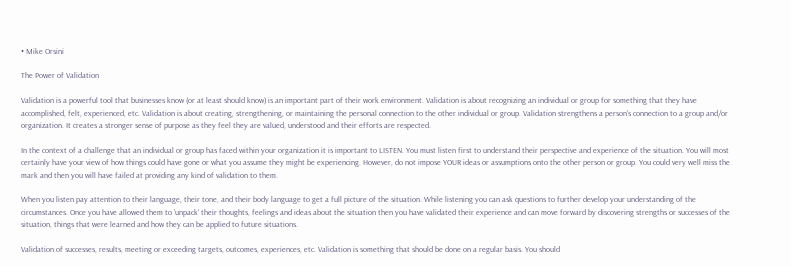• Mike Orsini

The Power of Validation

Validation is a powerful tool that businesses know (or at least should know) is an important part of their work environment. Validation is about recognizing an individual or group for something that they have accomplished, felt, experienced, etc. Validation is about creating, strengthening, or maintaining the personal connection to the other individual or group. Validation strengthens a person's connection to a group and/or organization. It creates a stronger sense of purpose as they feel they are valued, understood and their efforts are respected.

In the context of a challenge that an individual or group has faced within your organization it is important to LISTEN. You must listen first to understand their perspective and experience of the situation. You will most certainly have your view of how things could have gone or what you assume they might be experiencing. However, do not impose YOUR ideas or assumptions onto the other person or group. You could very well miss the mark and then you will have failed at providing any kind of validation to them.

When you listen pay attention to their language, their tone, and their body language to get a full picture of the situation. While listening you can ask questions to further develop your understanding of the circumstances. Once you have allowed them to 'unpack' their thoughts, feelings and ideas about the situation then you have validated their experience and can move forward by discovering strengths or successes of the situation, things that were learned and how they can be applied to future situations.

Validation of successes, results, meeting or exceeding targets, outcomes, experiences, etc. Validation is something that should be done on a regular basis. You should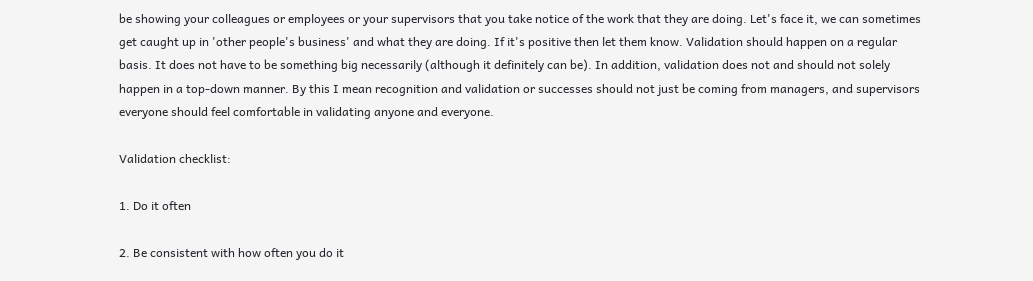be showing your colleagues or employees or your supervisors that you take notice of the work that they are doing. Let's face it, we can sometimes get caught up in 'other people's business' and what they are doing. If it's positive then let them know. Validation should happen on a regular basis. It does not have to be something big necessarily (although it definitely can be). In addition, validation does not and should not solely happen in a top-down manner. By this I mean recognition and validation or successes should not just be coming from managers, and supervisors everyone should feel comfortable in validating anyone and everyone.

Validation checklist:

1. Do it often

2. Be consistent with how often you do it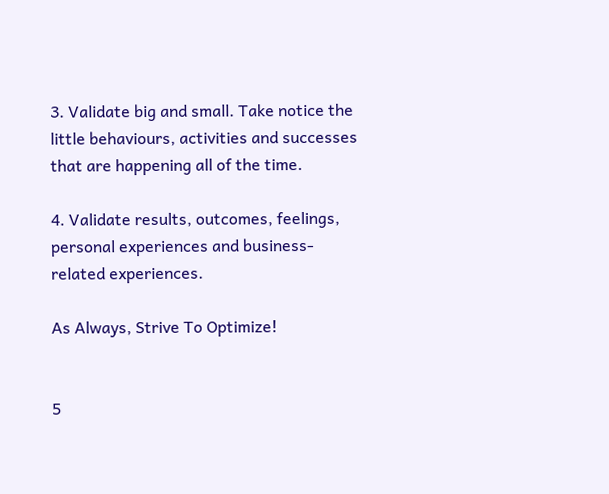3. Validate big and small. Take notice the little behaviours, activities and successes that are happening all of the time.

4. Validate results, outcomes, feelings, personal experiences and business-related experiences.

As Always, Strive To Optimize!


5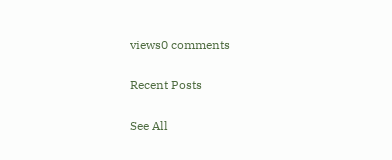views0 comments

Recent Posts

See All